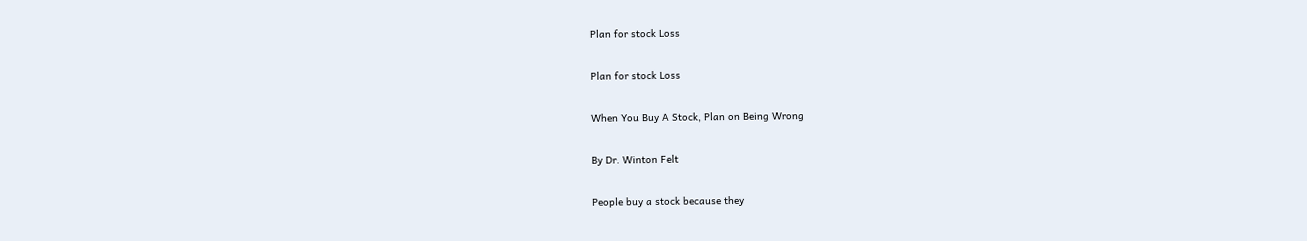Plan for stock Loss

Plan for stock Loss

When You Buy A Stock, Plan on Being Wrong

By Dr. Winton Felt

People buy a stock because they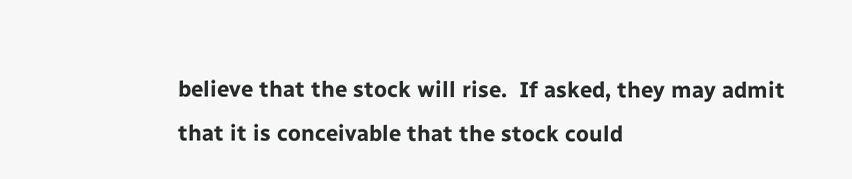believe that the stock will rise.  If asked, they may admit that it is conceivable that the stock could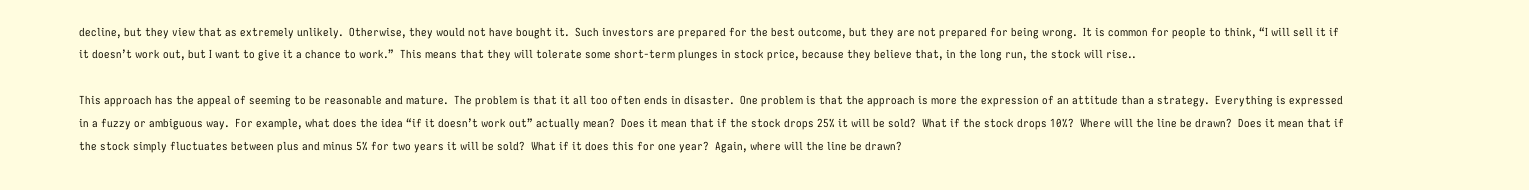decline, but they view that as extremely unlikely.  Otherwise, they would not have bought it.  Such investors are prepared for the best outcome, but they are not prepared for being wrong.  It is common for people to think, “I will sell it if it doesn’t work out, but I want to give it a chance to work.”  This means that they will tolerate some short-term plunges in stock price, because they believe that, in the long run, the stock will rise..

This approach has the appeal of seeming to be reasonable and mature.  The problem is that it all too often ends in disaster.  One problem is that the approach is more the expression of an attitude than a strategy.  Everything is expressed in a fuzzy or ambiguous way.  For example, what does the idea “if it doesn’t work out” actually mean?  Does it mean that if the stock drops 25% it will be sold?  What if the stock drops 10%?  Where will the line be drawn?  Does it mean that if the stock simply fluctuates between plus and minus 5% for two years it will be sold?  What if it does this for one year?  Again, where will the line be drawn?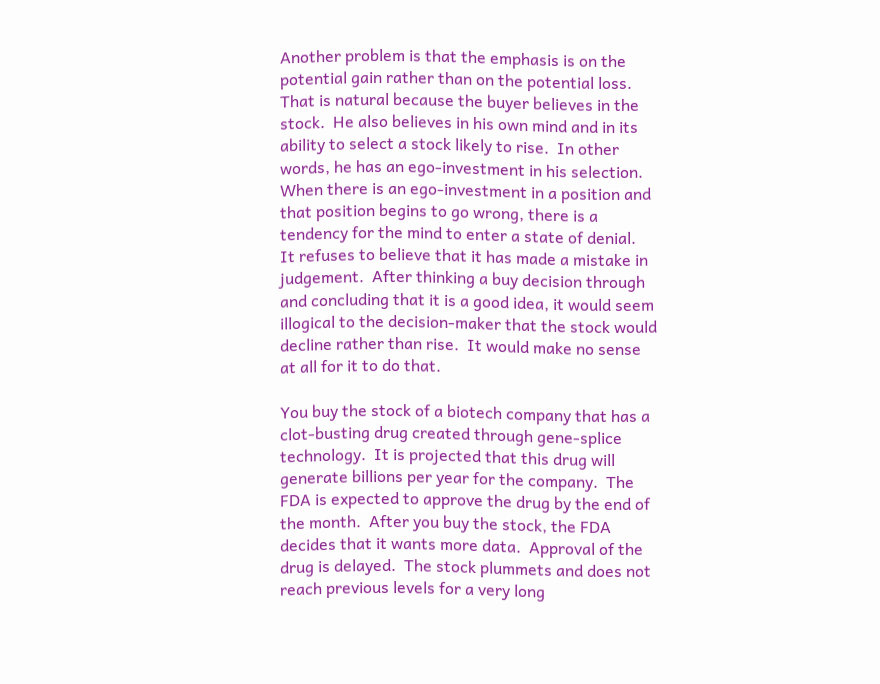Another problem is that the emphasis is on the potential gain rather than on the potential loss.  That is natural because the buyer believes in the stock.  He also believes in his own mind and in its ability to select a stock likely to rise.  In other words, he has an ego-investment in his selection.  When there is an ego-investment in a position and that position begins to go wrong, there is a tendency for the mind to enter a state of denial.  It refuses to believe that it has made a mistake in judgement.  After thinking a buy decision through and concluding that it is a good idea, it would seem illogical to the decision-maker that the stock would decline rather than rise.  It would make no sense at all for it to do that.

You buy the stock of a biotech company that has a clot-busting drug created through gene-splice technology.  It is projected that this drug will generate billions per year for the company.  The FDA is expected to approve the drug by the end of the month.  After you buy the stock, the FDA decides that it wants more data.  Approval of the drug is delayed.  The stock plummets and does not reach previous levels for a very long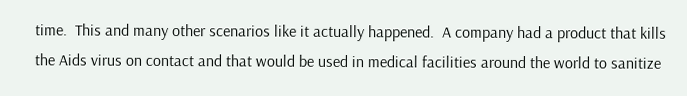time.  This and many other scenarios like it actually happened.  A company had a product that kills the Aids virus on contact and that would be used in medical facilities around the world to sanitize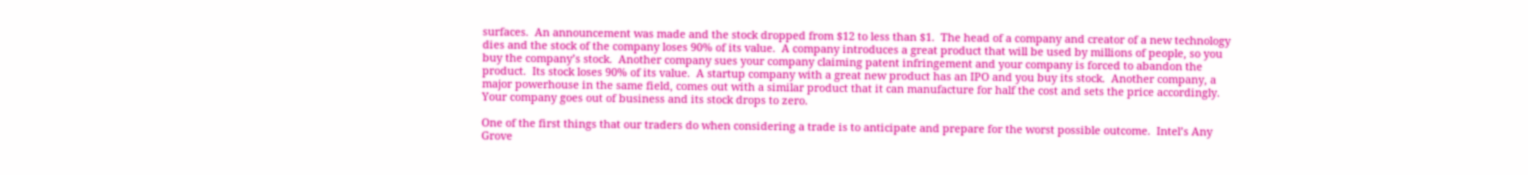surfaces.  An announcement was made and the stock dropped from $12 to less than $1.  The head of a company and creator of a new technology dies and the stock of the company loses 90% of its value.  A company introduces a great product that will be used by millions of people, so you buy the company’s stock.  Another company sues your company claiming patent infringement and your company is forced to abandon the product.  Its stock loses 90% of its value.  A startup company with a great new product has an IPO and you buy its stock.  Another company, a major powerhouse in the same field, comes out with a similar product that it can manufacture for half the cost and sets the price accordingly.  Your company goes out of business and its stock drops to zero.

One of the first things that our traders do when considering a trade is to anticipate and prepare for the worst possible outcome.  Intel’s Any Grove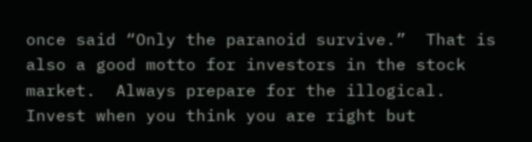once said “Only the paranoid survive.”  That is also a good motto for investors in the stock market.  Always prepare for the illogical.  Invest when you think you are right but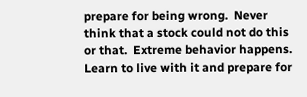prepare for being wrong.  Never think that a stock could not do this or that.  Extreme behavior happens.  Learn to live with it and prepare for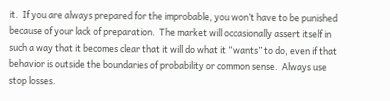it.  If you are always prepared for the improbable, you won’t have to be punished because of your lack of preparation.  The market will occasionally assert itself in such a way that it becomes clear that it will do what it “wants” to do, even if that behavior is outside the boundaries of probability or common sense.  Always use stop losses.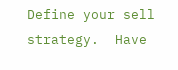Define your sell strategy.  Have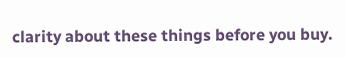clarity about these things before you buy.